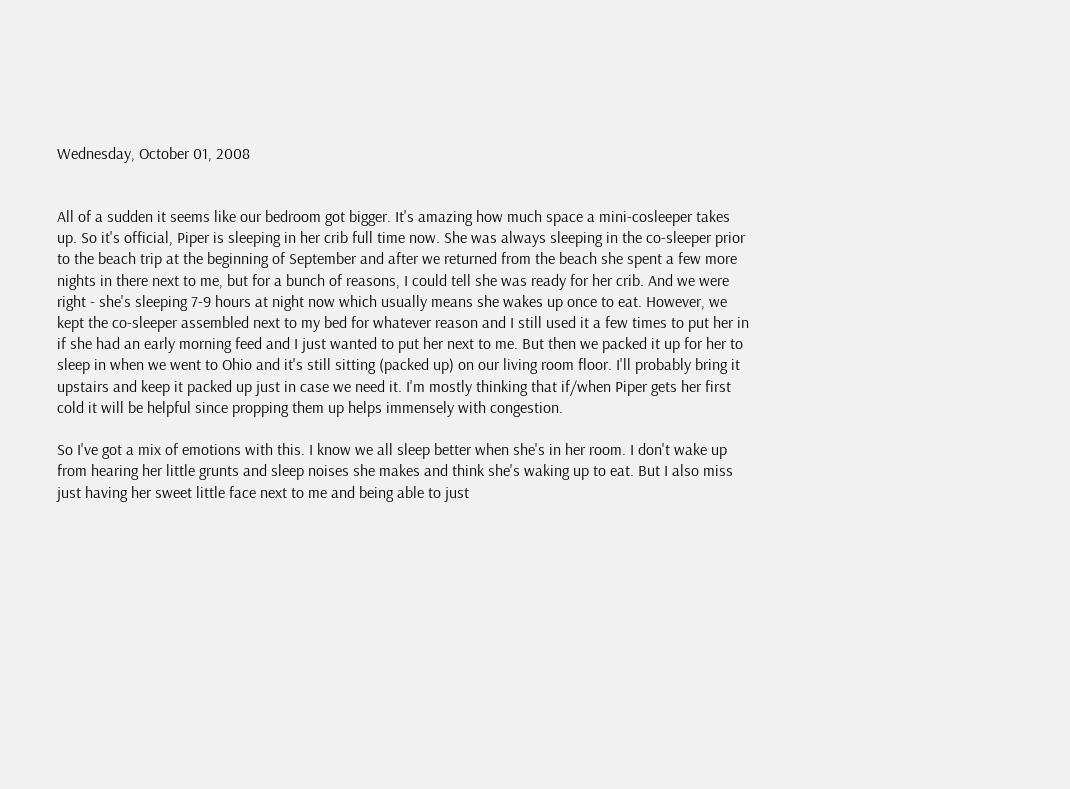Wednesday, October 01, 2008


All of a sudden it seems like our bedroom got bigger. It's amazing how much space a mini-cosleeper takes up. So it's official, Piper is sleeping in her crib full time now. She was always sleeping in the co-sleeper prior to the beach trip at the beginning of September and after we returned from the beach she spent a few more nights in there next to me, but for a bunch of reasons, I could tell she was ready for her crib. And we were right - she's sleeping 7-9 hours at night now which usually means she wakes up once to eat. However, we kept the co-sleeper assembled next to my bed for whatever reason and I still used it a few times to put her in if she had an early morning feed and I just wanted to put her next to me. But then we packed it up for her to sleep in when we went to Ohio and it's still sitting (packed up) on our living room floor. I'll probably bring it upstairs and keep it packed up just in case we need it. I'm mostly thinking that if/when Piper gets her first cold it will be helpful since propping them up helps immensely with congestion.

So I've got a mix of emotions with this. I know we all sleep better when she's in her room. I don't wake up from hearing her little grunts and sleep noises she makes and think she's waking up to eat. But I also miss just having her sweet little face next to me and being able to just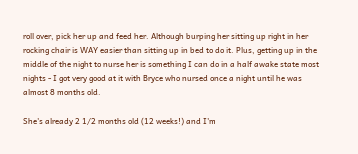roll over, pick her up and feed her. Although burping her sitting up right in her rocking chair is WAY easier than sitting up in bed to do it. Plus, getting up in the middle of the night to nurse her is something I can do in a half awake state most nights - I got very good at it with Bryce who nursed once a night until he was almost 8 months old.

She's already 2 1/2 months old (12 weeks!) and I'm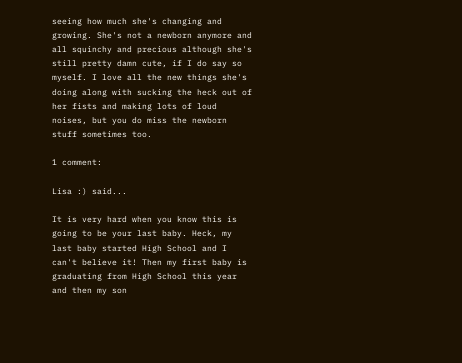seeing how much she's changing and growing. She's not a newborn anymore and all squinchy and precious although she's still pretty damn cute, if I do say so myself. I love all the new things she's doing along with sucking the heck out of her fists and making lots of loud noises, but you do miss the newborn stuff sometimes too.

1 comment:

Lisa :) said...

It is very hard when you know this is going to be your last baby. Heck, my last baby started High School and I can't believe it! Then my first baby is graduating from High School this year and then my son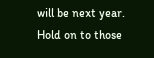will be next year. Hold on to those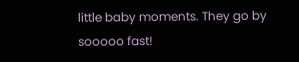little baby moments. They go by sooooo fast!